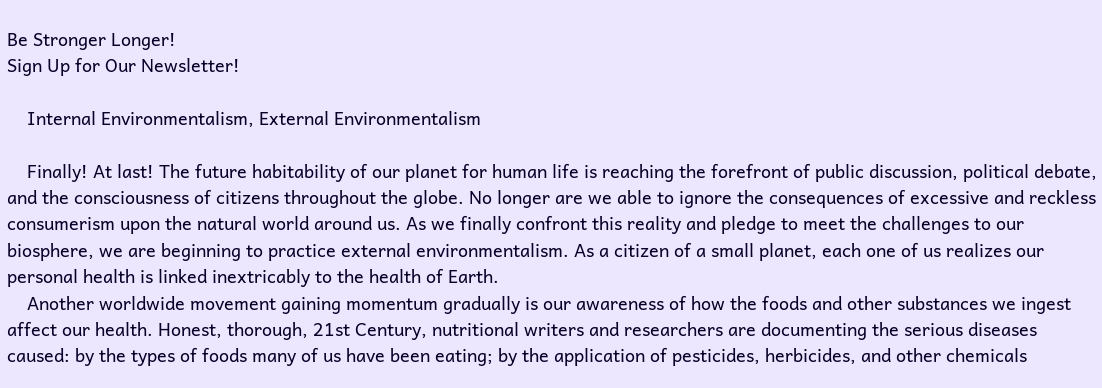Be Stronger Longer!
Sign Up for Our Newsletter!

    Internal Environmentalism, External Environmentalism

    Finally! At last! The future habitability of our planet for human life is reaching the forefront of public discussion, political debate, and the consciousness of citizens throughout the globe. No longer are we able to ignore the consequences of excessive and reckless consumerism upon the natural world around us. As we finally confront this reality and pledge to meet the challenges to our biosphere, we are beginning to practice external environmentalism. As a citizen of a small planet, each one of us realizes our personal health is linked inextricably to the health of Earth.
    Another worldwide movement gaining momentum gradually is our awareness of how the foods and other substances we ingest affect our health. Honest, thorough, 21st Century, nutritional writers and researchers are documenting the serious diseases caused: by the types of foods many of us have been eating; by the application of pesticides, herbicides, and other chemicals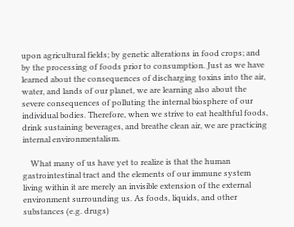upon agricultural fields; by genetic alterations in food crops; and by the processing of foods prior to consumption. Just as we have learned about the consequences of discharging toxins into the air, water, and lands of our planet, we are learning also about the severe consequences of polluting the internal biosphere of our individual bodies. Therefore, when we strive to eat healthful foods, drink sustaining beverages, and breathe clean air, we are practicing internal environmentalism.

    What many of us have yet to realize is that the human gastrointestinal tract and the elements of our immune system living within it are merely an invisible extension of the external environment surrounding us. As foods, liquids, and other substances (e.g. drugs)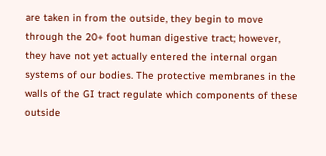are taken in from the outside, they begin to move through the 20+ foot human digestive tract; however, they have not yet actually entered the internal organ systems of our bodies. The protective membranes in the walls of the GI tract regulate which components of these outside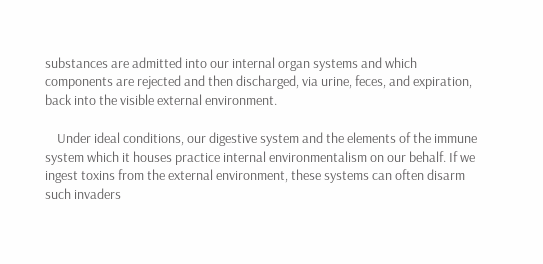substances are admitted into our internal organ systems and which components are rejected and then discharged, via urine, feces, and expiration, back into the visible external environment.

    Under ideal conditions, our digestive system and the elements of the immune system which it houses practice internal environmentalism on our behalf. If we ingest toxins from the external environment, these systems can often disarm such invaders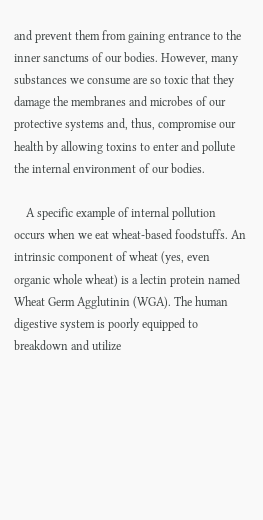and prevent them from gaining entrance to the inner sanctums of our bodies. However, many substances we consume are so toxic that they damage the membranes and microbes of our protective systems and, thus, compromise our health by allowing toxins to enter and pollute the internal environment of our bodies.

    A specific example of internal pollution occurs when we eat wheat-based foodstuffs. An intrinsic component of wheat (yes, even organic whole wheat) is a lectin protein named Wheat Germ Agglutinin (WGA). The human digestive system is poorly equipped to breakdown and utilize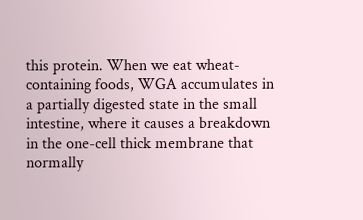this protein. When we eat wheat-containing foods, WGA accumulates in a partially digested state in the small intestine, where it causes a breakdown in the one-cell thick membrane that normally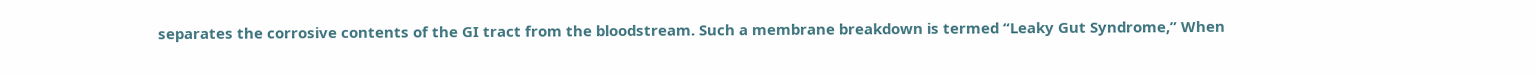separates the corrosive contents of the GI tract from the bloodstream. Such a membrane breakdown is termed “Leaky Gut Syndrome,” When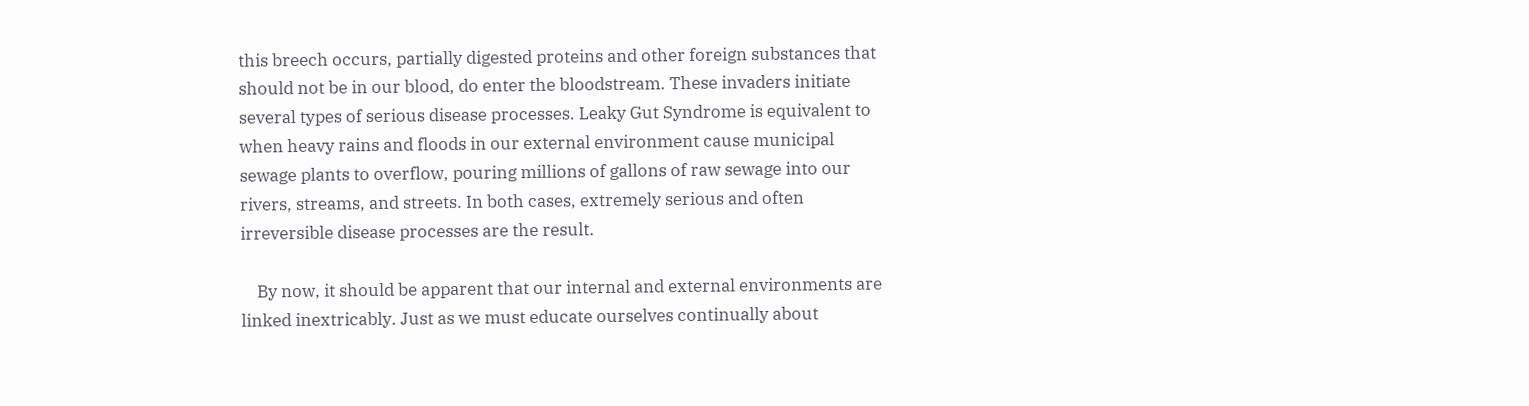this breech occurs, partially digested proteins and other foreign substances that should not be in our blood, do enter the bloodstream. These invaders initiate several types of serious disease processes. Leaky Gut Syndrome is equivalent to when heavy rains and floods in our external environment cause municipal sewage plants to overflow, pouring millions of gallons of raw sewage into our rivers, streams, and streets. In both cases, extremely serious and often irreversible disease processes are the result.

    By now, it should be apparent that our internal and external environments are linked inextricably. Just as we must educate ourselves continually about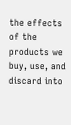the effects of the products we buy, use, and discard into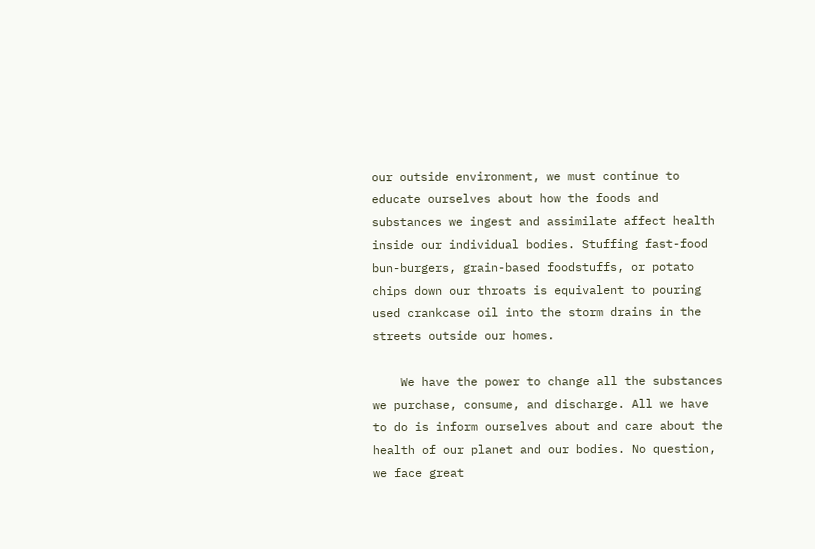our outside environment, we must continue to educate ourselves about how the foods and substances we ingest and assimilate affect health inside our individual bodies. Stuffing fast-food bun-burgers, grain-based foodstuffs, or potato chips down our throats is equivalent to pouring used crankcase oil into the storm drains in the streets outside our homes.

    We have the power to change all the substances we purchase, consume, and discharge. All we have to do is inform ourselves about and care about the health of our planet and our bodies. No question, we face great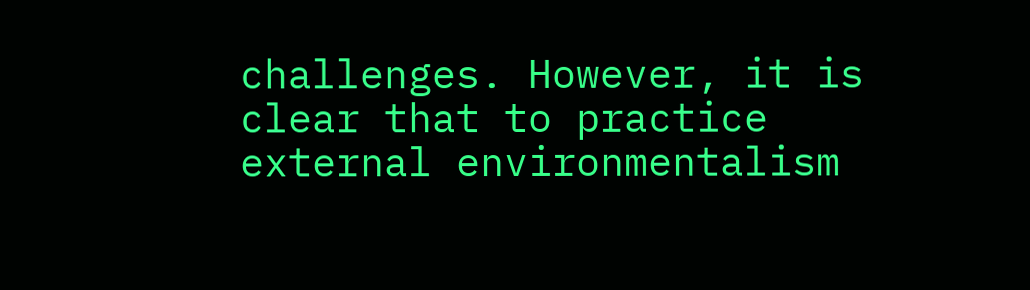challenges. However, it is clear that to practice external environmentalism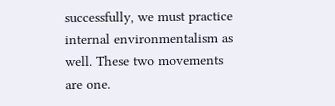successfully, we must practice internal environmentalism as well. These two movements are one.